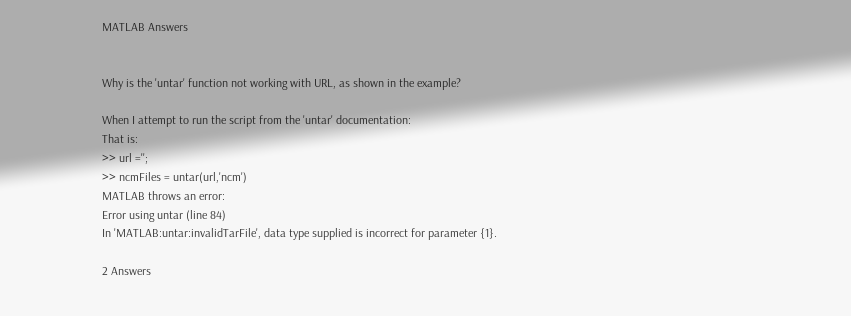MATLAB Answers


Why is the 'untar' function not working with URL, as shown in the example?

When I attempt to run the script from the 'untar' documentation:
That is:
>> url ='';
>> ncmFiles = untar(url,'ncm')
MATLAB throws an error:
Error using untar (line 84)
In 'MATLAB:untar:invalidTarFile', data type supplied is incorrect for parameter {1}.

2 Answers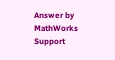Answer by MathWorks Support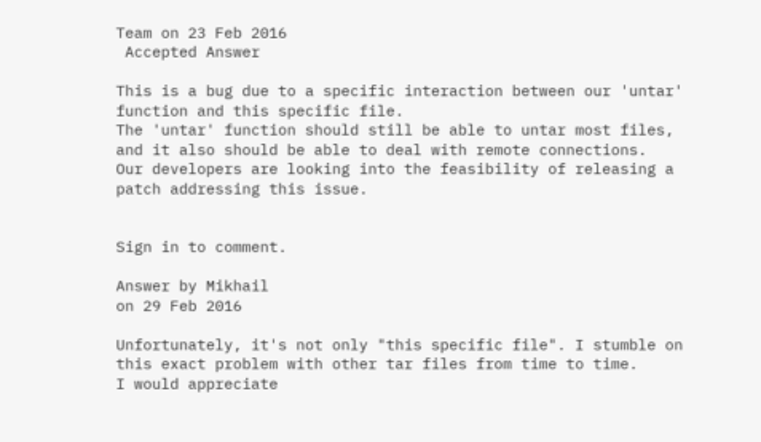Team on 23 Feb 2016
 Accepted Answer

This is a bug due to a specific interaction between our 'untar' function and this specific file.
The 'untar' function should still be able to untar most files, and it also should be able to deal with remote connections.
Our developers are looking into the feasibility of releasing a patch addressing this issue.


Sign in to comment.

Answer by Mikhail
on 29 Feb 2016

Unfortunately, it's not only "this specific file". I stumble on this exact problem with other tar files from time to time.
I would appreciate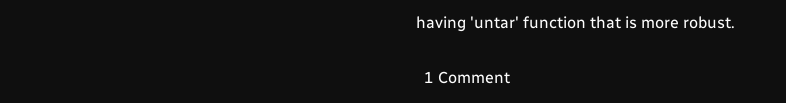having 'untar' function that is more robust.

  1 Comment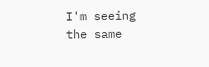I'm seeing the same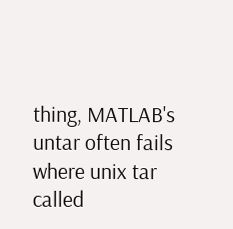thing, MATLAB's untar often fails where unix tar called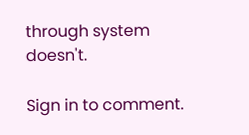through system doesn't.

Sign in to comment.